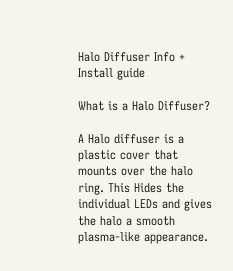Halo Diffuser Info + Install guide

What is a Halo Diffuser?

A Halo diffuser is a plastic cover that mounts over the halo ring. This Hides the individual LEDs and gives the halo a smooth plasma-like appearance.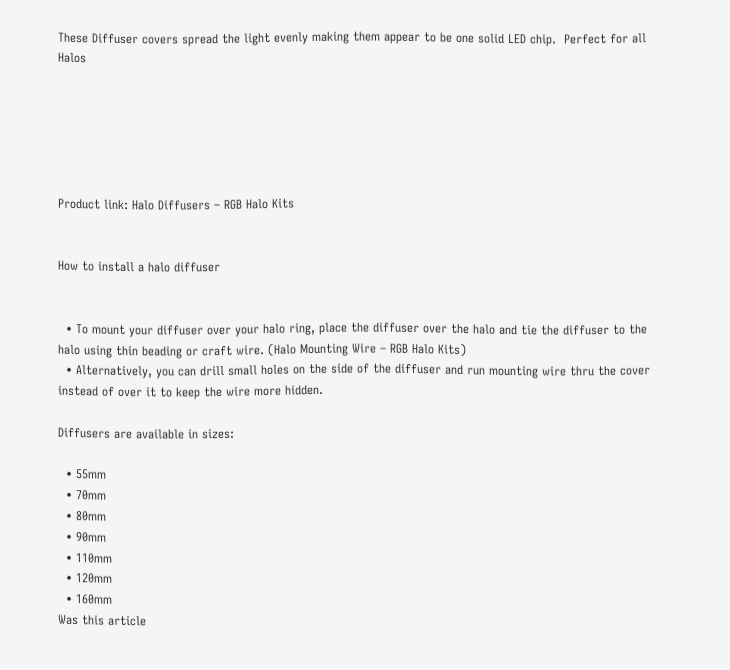These Diffuser covers spread the light evenly making them appear to be one solid LED chip.  Perfect for all Halos






Product link: Halo Diffusers – RGB Halo Kits


How to install a halo diffuser


  • To mount your diffuser over your halo ring, place the diffuser over the halo and tie the diffuser to the halo using thin beading or craft wire. (Halo Mounting Wire – RGB Halo Kits)
  • Alternatively, you can drill small holes on the side of the diffuser and run mounting wire thru the cover instead of over it to keep the wire more hidden.

Diffusers are available in sizes:

  • 55mm
  • 70mm
  • 80mm
  • 90mm
  • 110mm
  • 120mm
  • 160mm
Was this article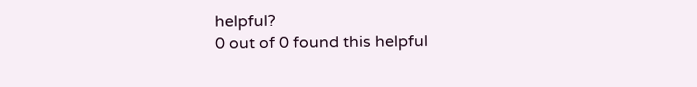helpful?
0 out of 0 found this helpful